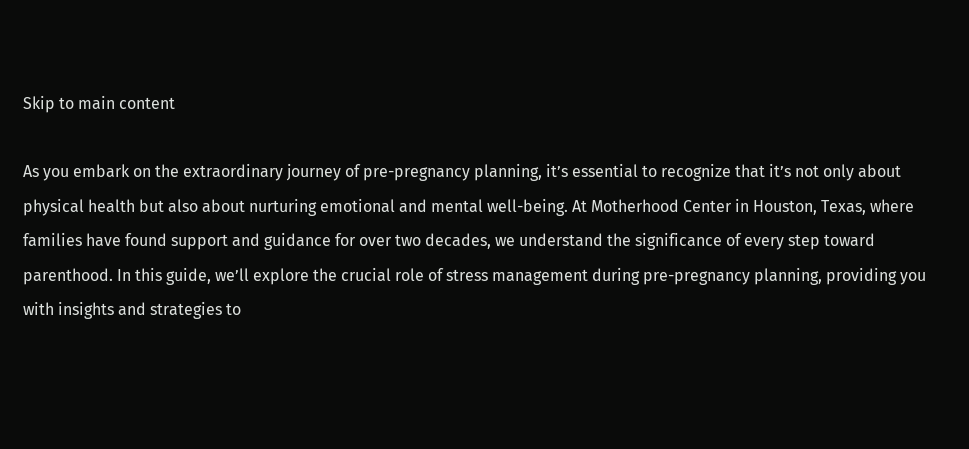Skip to main content

As you embark on the extraordinary journey of pre-pregnancy planning, it’s essential to recognize that it’s not only about physical health but also about nurturing emotional and mental well-being. At Motherhood Center in Houston, Texas, where families have found support and guidance for over two decades, we understand the significance of every step toward parenthood. In this guide, we’ll explore the crucial role of stress management during pre-pregnancy planning, providing you with insights and strategies to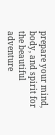prepare your mind, body, and spirit for the beautiful adventure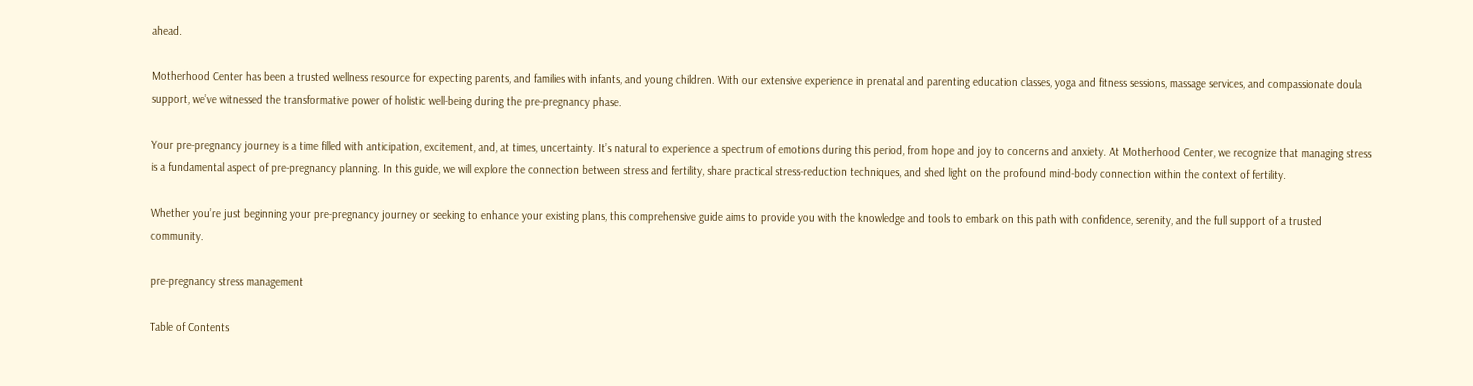ahead.

Motherhood Center has been a trusted wellness resource for expecting parents, and families with infants, and young children. With our extensive experience in prenatal and parenting education classes, yoga and fitness sessions, massage services, and compassionate doula support, we’ve witnessed the transformative power of holistic well-being during the pre-pregnancy phase.

Your pre-pregnancy journey is a time filled with anticipation, excitement, and, at times, uncertainty. It’s natural to experience a spectrum of emotions during this period, from hope and joy to concerns and anxiety. At Motherhood Center, we recognize that managing stress is a fundamental aspect of pre-pregnancy planning. In this guide, we will explore the connection between stress and fertility, share practical stress-reduction techniques, and shed light on the profound mind-body connection within the context of fertility.

Whether you’re just beginning your pre-pregnancy journey or seeking to enhance your existing plans, this comprehensive guide aims to provide you with the knowledge and tools to embark on this path with confidence, serenity, and the full support of a trusted community.

pre-pregnancy stress management

Table of Contents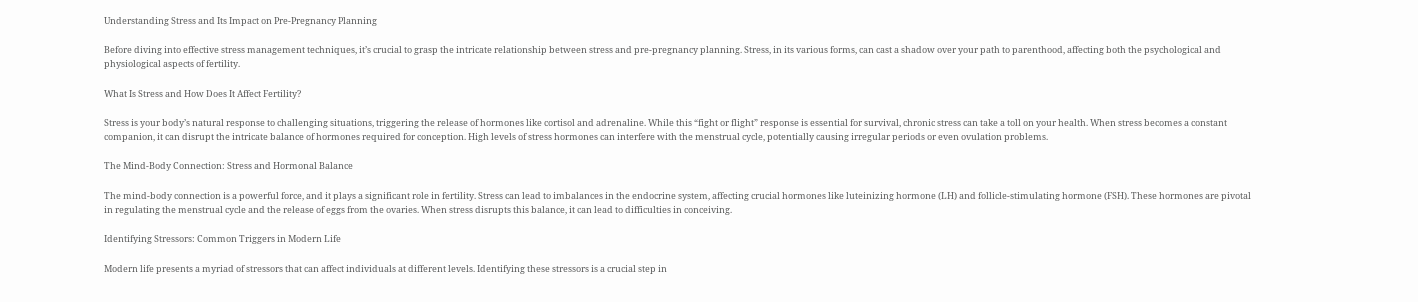Understanding Stress and Its Impact on Pre-Pregnancy Planning

Before diving into effective stress management techniques, it’s crucial to grasp the intricate relationship between stress and pre-pregnancy planning. Stress, in its various forms, can cast a shadow over your path to parenthood, affecting both the psychological and physiological aspects of fertility.

What Is Stress and How Does It Affect Fertility?

Stress is your body’s natural response to challenging situations, triggering the release of hormones like cortisol and adrenaline. While this “fight or flight” response is essential for survival, chronic stress can take a toll on your health. When stress becomes a constant companion, it can disrupt the intricate balance of hormones required for conception. High levels of stress hormones can interfere with the menstrual cycle, potentially causing irregular periods or even ovulation problems.

The Mind-Body Connection: Stress and Hormonal Balance

The mind-body connection is a powerful force, and it plays a significant role in fertility. Stress can lead to imbalances in the endocrine system, affecting crucial hormones like luteinizing hormone (LH) and follicle-stimulating hormone (FSH). These hormones are pivotal in regulating the menstrual cycle and the release of eggs from the ovaries. When stress disrupts this balance, it can lead to difficulties in conceiving.

Identifying Stressors: Common Triggers in Modern Life

Modern life presents a myriad of stressors that can affect individuals at different levels. Identifying these stressors is a crucial step in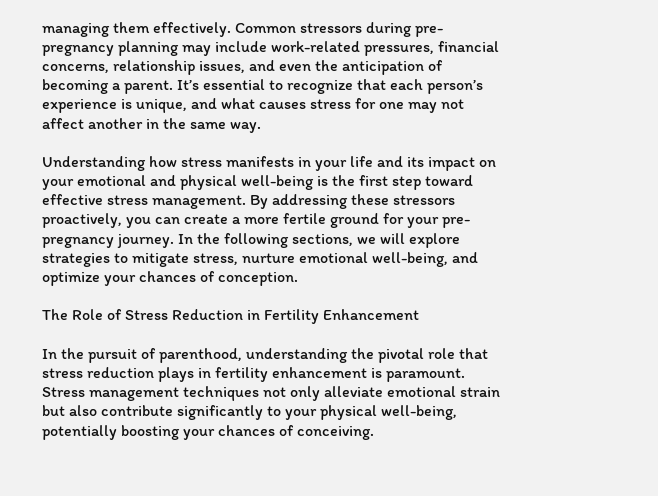managing them effectively. Common stressors during pre-pregnancy planning may include work-related pressures, financial concerns, relationship issues, and even the anticipation of becoming a parent. It’s essential to recognize that each person’s experience is unique, and what causes stress for one may not affect another in the same way.

Understanding how stress manifests in your life and its impact on your emotional and physical well-being is the first step toward effective stress management. By addressing these stressors proactively, you can create a more fertile ground for your pre-pregnancy journey. In the following sections, we will explore strategies to mitigate stress, nurture emotional well-being, and optimize your chances of conception.

The Role of Stress Reduction in Fertility Enhancement

In the pursuit of parenthood, understanding the pivotal role that stress reduction plays in fertility enhancement is paramount. Stress management techniques not only alleviate emotional strain but also contribute significantly to your physical well-being, potentially boosting your chances of conceiving.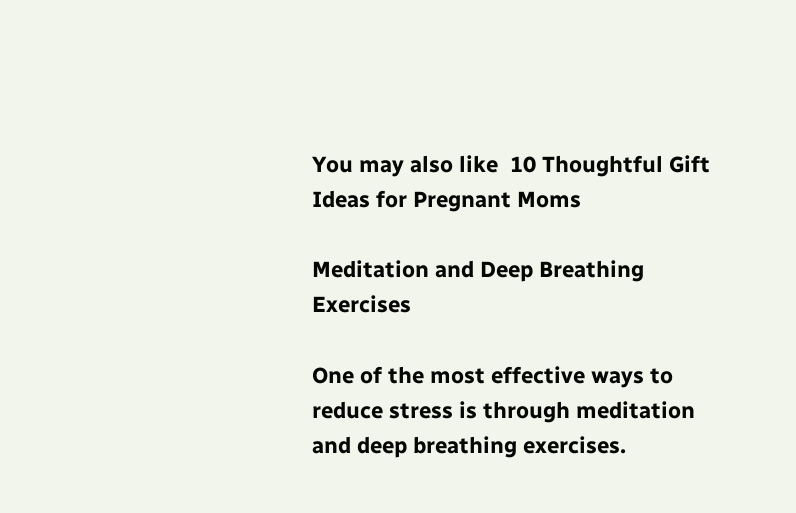You may also like  10 Thoughtful Gift Ideas for Pregnant Moms

Meditation and Deep Breathing Exercises

One of the most effective ways to reduce stress is through meditation and deep breathing exercises.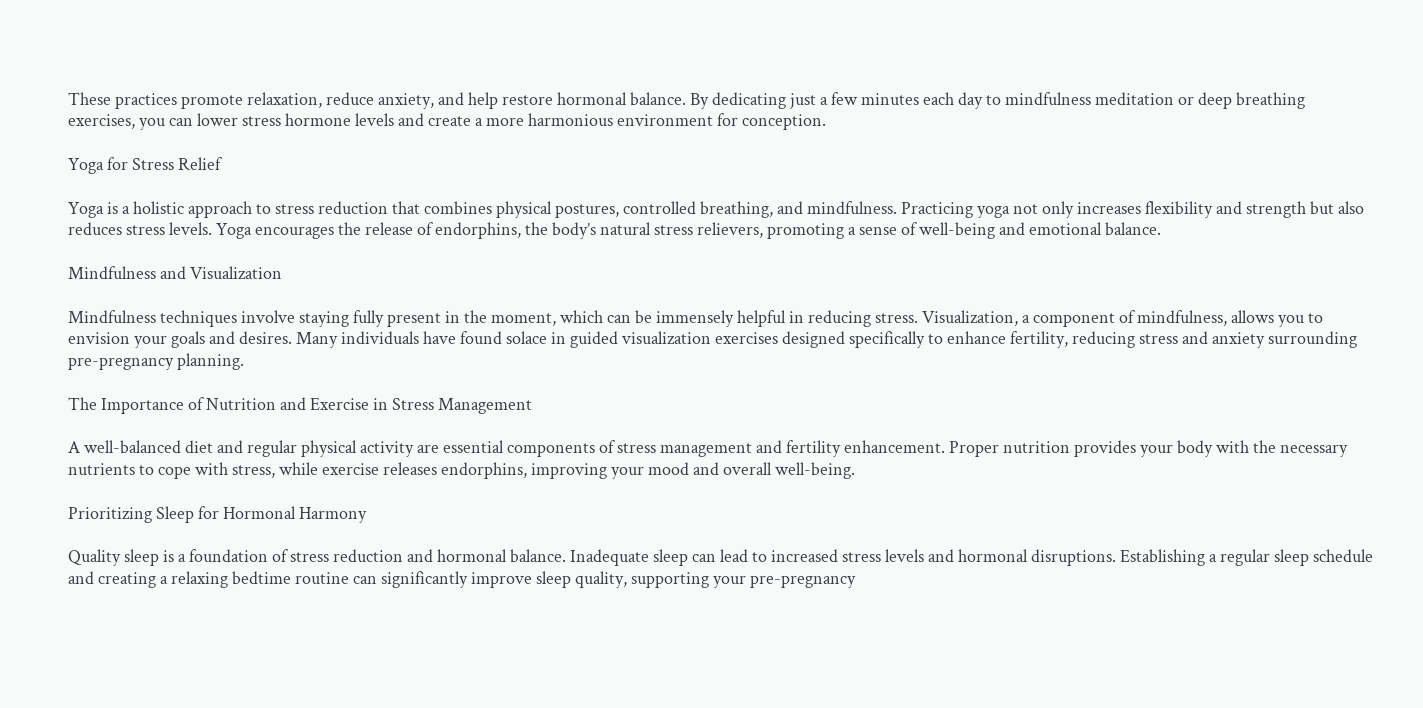These practices promote relaxation, reduce anxiety, and help restore hormonal balance. By dedicating just a few minutes each day to mindfulness meditation or deep breathing exercises, you can lower stress hormone levels and create a more harmonious environment for conception.

Yoga for Stress Relief

Yoga is a holistic approach to stress reduction that combines physical postures, controlled breathing, and mindfulness. Practicing yoga not only increases flexibility and strength but also reduces stress levels. Yoga encourages the release of endorphins, the body’s natural stress relievers, promoting a sense of well-being and emotional balance.

Mindfulness and Visualization

Mindfulness techniques involve staying fully present in the moment, which can be immensely helpful in reducing stress. Visualization, a component of mindfulness, allows you to envision your goals and desires. Many individuals have found solace in guided visualization exercises designed specifically to enhance fertility, reducing stress and anxiety surrounding pre-pregnancy planning.

The Importance of Nutrition and Exercise in Stress Management

A well-balanced diet and regular physical activity are essential components of stress management and fertility enhancement. Proper nutrition provides your body with the necessary nutrients to cope with stress, while exercise releases endorphins, improving your mood and overall well-being.

Prioritizing Sleep for Hormonal Harmony

Quality sleep is a foundation of stress reduction and hormonal balance. Inadequate sleep can lead to increased stress levels and hormonal disruptions. Establishing a regular sleep schedule and creating a relaxing bedtime routine can significantly improve sleep quality, supporting your pre-pregnancy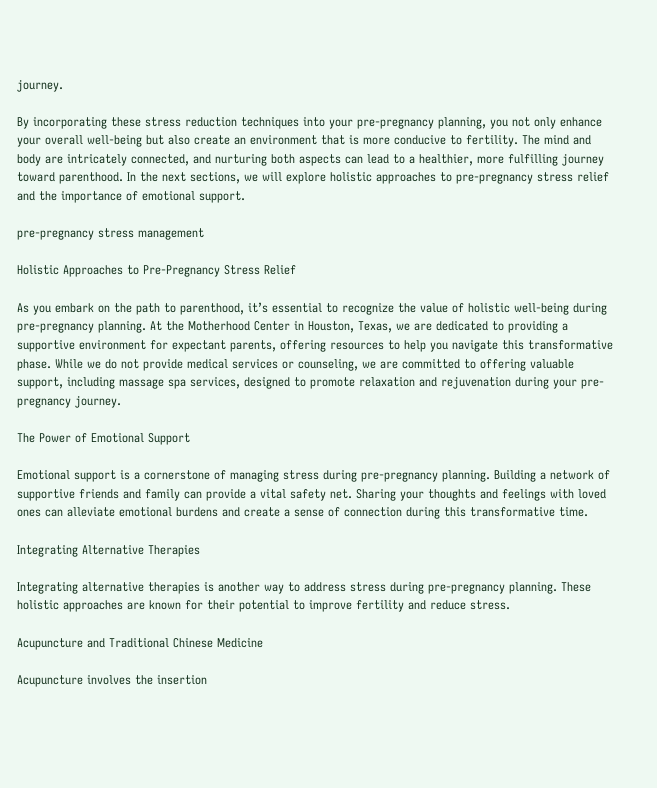journey.

By incorporating these stress reduction techniques into your pre-pregnancy planning, you not only enhance your overall well-being but also create an environment that is more conducive to fertility. The mind and body are intricately connected, and nurturing both aspects can lead to a healthier, more fulfilling journey toward parenthood. In the next sections, we will explore holistic approaches to pre-pregnancy stress relief and the importance of emotional support.

pre-pregnancy stress management

Holistic Approaches to Pre-Pregnancy Stress Relief

As you embark on the path to parenthood, it’s essential to recognize the value of holistic well-being during pre-pregnancy planning. At the Motherhood Center in Houston, Texas, we are dedicated to providing a supportive environment for expectant parents, offering resources to help you navigate this transformative phase. While we do not provide medical services or counseling, we are committed to offering valuable support, including massage spa services, designed to promote relaxation and rejuvenation during your pre-pregnancy journey.

The Power of Emotional Support

Emotional support is a cornerstone of managing stress during pre-pregnancy planning. Building a network of supportive friends and family can provide a vital safety net. Sharing your thoughts and feelings with loved ones can alleviate emotional burdens and create a sense of connection during this transformative time.

Integrating Alternative Therapies

Integrating alternative therapies is another way to address stress during pre-pregnancy planning. These holistic approaches are known for their potential to improve fertility and reduce stress.

Acupuncture and Traditional Chinese Medicine

Acupuncture involves the insertion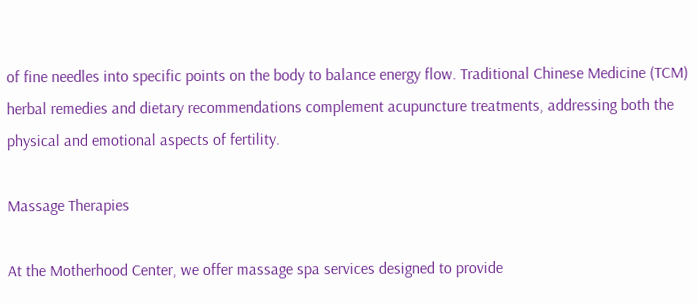of fine needles into specific points on the body to balance energy flow. Traditional Chinese Medicine (TCM) herbal remedies and dietary recommendations complement acupuncture treatments, addressing both the physical and emotional aspects of fertility.

Massage Therapies

At the Motherhood Center, we offer massage spa services designed to provide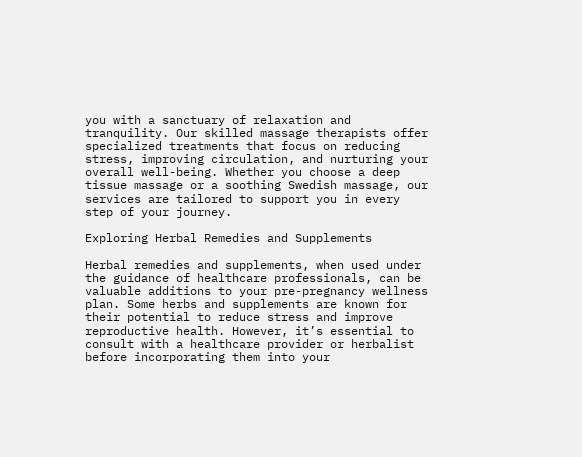you with a sanctuary of relaxation and tranquility. Our skilled massage therapists offer specialized treatments that focus on reducing stress, improving circulation, and nurturing your overall well-being. Whether you choose a deep tissue massage or a soothing Swedish massage, our services are tailored to support you in every step of your journey.

Exploring Herbal Remedies and Supplements

Herbal remedies and supplements, when used under the guidance of healthcare professionals, can be valuable additions to your pre-pregnancy wellness plan. Some herbs and supplements are known for their potential to reduce stress and improve reproductive health. However, it’s essential to consult with a healthcare provider or herbalist before incorporating them into your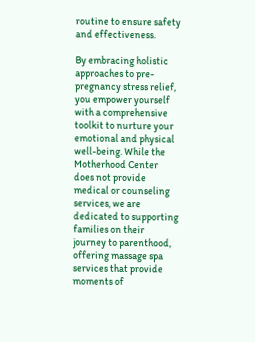routine to ensure safety and effectiveness.

By embracing holistic approaches to pre-pregnancy stress relief, you empower yourself with a comprehensive toolkit to nurture your emotional and physical well-being. While the Motherhood Center does not provide medical or counseling services, we are dedicated to supporting families on their journey to parenthood, offering massage spa services that provide moments of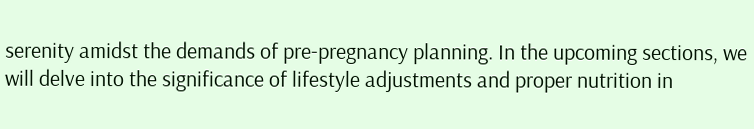serenity amidst the demands of pre-pregnancy planning. In the upcoming sections, we will delve into the significance of lifestyle adjustments and proper nutrition in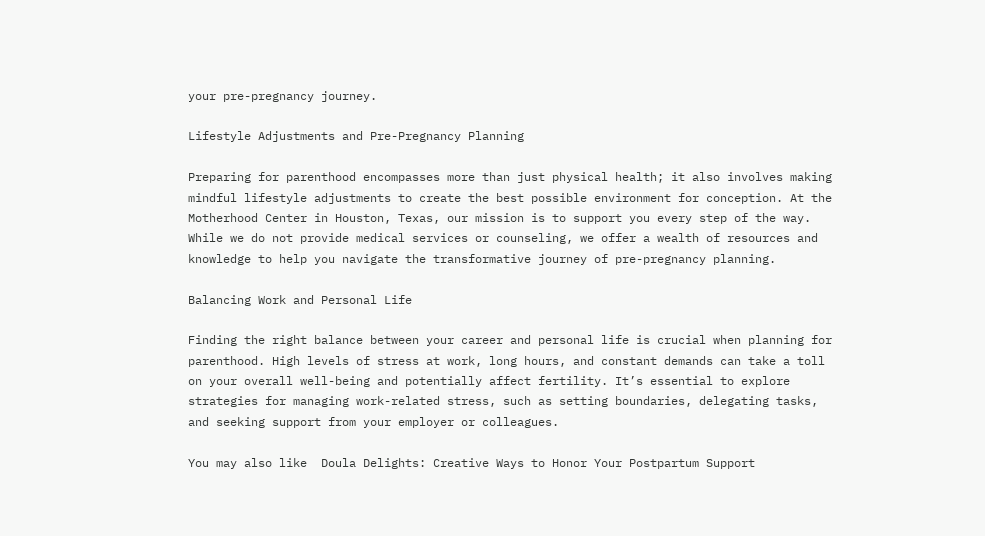your pre-pregnancy journey.

Lifestyle Adjustments and Pre-Pregnancy Planning

Preparing for parenthood encompasses more than just physical health; it also involves making mindful lifestyle adjustments to create the best possible environment for conception. At the Motherhood Center in Houston, Texas, our mission is to support you every step of the way. While we do not provide medical services or counseling, we offer a wealth of resources and knowledge to help you navigate the transformative journey of pre-pregnancy planning.

Balancing Work and Personal Life

Finding the right balance between your career and personal life is crucial when planning for parenthood. High levels of stress at work, long hours, and constant demands can take a toll on your overall well-being and potentially affect fertility. It’s essential to explore strategies for managing work-related stress, such as setting boundaries, delegating tasks, and seeking support from your employer or colleagues.

You may also like  Doula Delights: Creative Ways to Honor Your Postpartum Support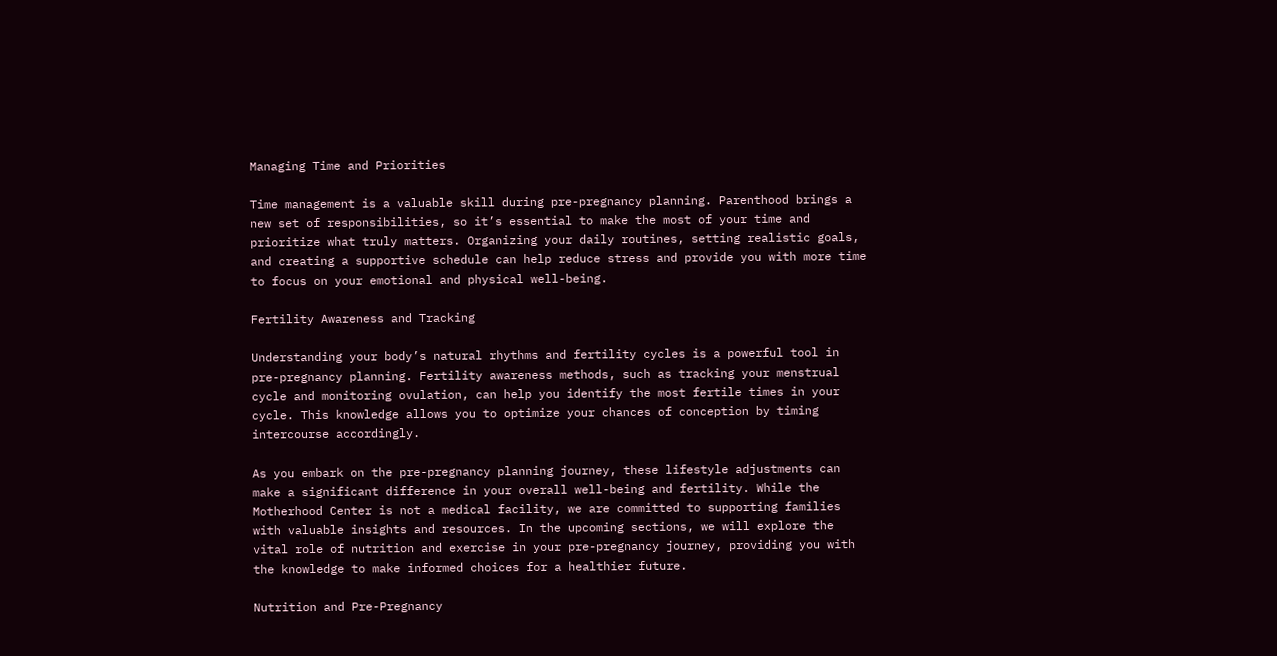Managing Time and Priorities

Time management is a valuable skill during pre-pregnancy planning. Parenthood brings a new set of responsibilities, so it’s essential to make the most of your time and prioritize what truly matters. Organizing your daily routines, setting realistic goals, and creating a supportive schedule can help reduce stress and provide you with more time to focus on your emotional and physical well-being.

Fertility Awareness and Tracking

Understanding your body’s natural rhythms and fertility cycles is a powerful tool in pre-pregnancy planning. Fertility awareness methods, such as tracking your menstrual cycle and monitoring ovulation, can help you identify the most fertile times in your cycle. This knowledge allows you to optimize your chances of conception by timing intercourse accordingly.

As you embark on the pre-pregnancy planning journey, these lifestyle adjustments can make a significant difference in your overall well-being and fertility. While the Motherhood Center is not a medical facility, we are committed to supporting families with valuable insights and resources. In the upcoming sections, we will explore the vital role of nutrition and exercise in your pre-pregnancy journey, providing you with the knowledge to make informed choices for a healthier future.

Nutrition and Pre-Pregnancy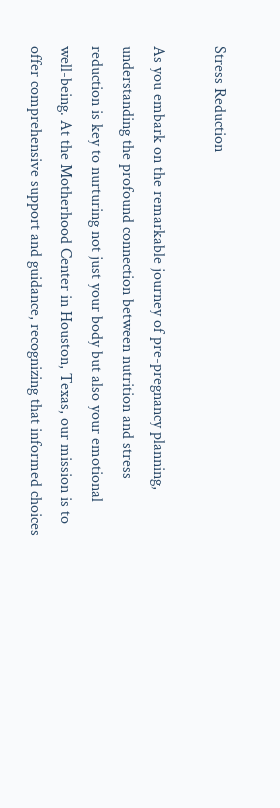Stress Reduction

As you embark on the remarkable journey of pre-pregnancy planning, understanding the profound connection between nutrition and stress reduction is key to nurturing not just your body but also your emotional well-being. At the Motherhood Center in Houston, Texas, our mission is to offer comprehensive support and guidance, recognizing that informed choices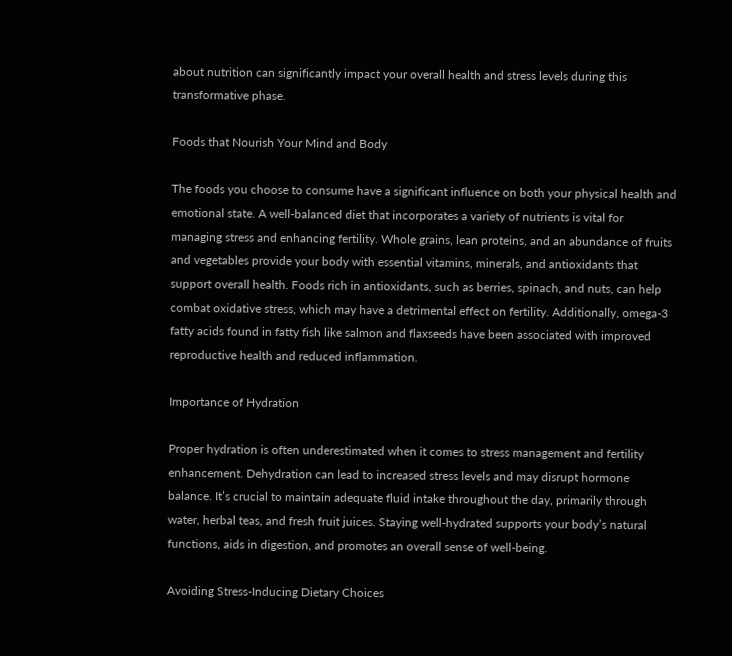about nutrition can significantly impact your overall health and stress levels during this transformative phase.

Foods that Nourish Your Mind and Body

The foods you choose to consume have a significant influence on both your physical health and emotional state. A well-balanced diet that incorporates a variety of nutrients is vital for managing stress and enhancing fertility. Whole grains, lean proteins, and an abundance of fruits and vegetables provide your body with essential vitamins, minerals, and antioxidants that support overall health. Foods rich in antioxidants, such as berries, spinach, and nuts, can help combat oxidative stress, which may have a detrimental effect on fertility. Additionally, omega-3 fatty acids found in fatty fish like salmon and flaxseeds have been associated with improved reproductive health and reduced inflammation.

Importance of Hydration

Proper hydration is often underestimated when it comes to stress management and fertility enhancement. Dehydration can lead to increased stress levels and may disrupt hormone balance. It’s crucial to maintain adequate fluid intake throughout the day, primarily through water, herbal teas, and fresh fruit juices. Staying well-hydrated supports your body’s natural functions, aids in digestion, and promotes an overall sense of well-being.

Avoiding Stress-Inducing Dietary Choices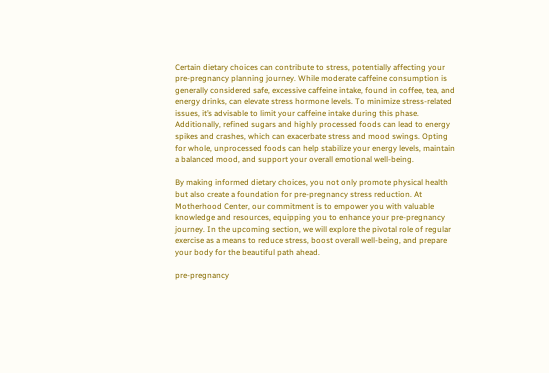Certain dietary choices can contribute to stress, potentially affecting your pre-pregnancy planning journey. While moderate caffeine consumption is generally considered safe, excessive caffeine intake, found in coffee, tea, and energy drinks, can elevate stress hormone levels. To minimize stress-related issues, it’s advisable to limit your caffeine intake during this phase. Additionally, refined sugars and highly processed foods can lead to energy spikes and crashes, which can exacerbate stress and mood swings. Opting for whole, unprocessed foods can help stabilize your energy levels, maintain a balanced mood, and support your overall emotional well-being.

By making informed dietary choices, you not only promote physical health but also create a foundation for pre-pregnancy stress reduction. At Motherhood Center, our commitment is to empower you with valuable knowledge and resources, equipping you to enhance your pre-pregnancy journey. In the upcoming section, we will explore the pivotal role of regular exercise as a means to reduce stress, boost overall well-being, and prepare your body for the beautiful path ahead.

pre-pregnancy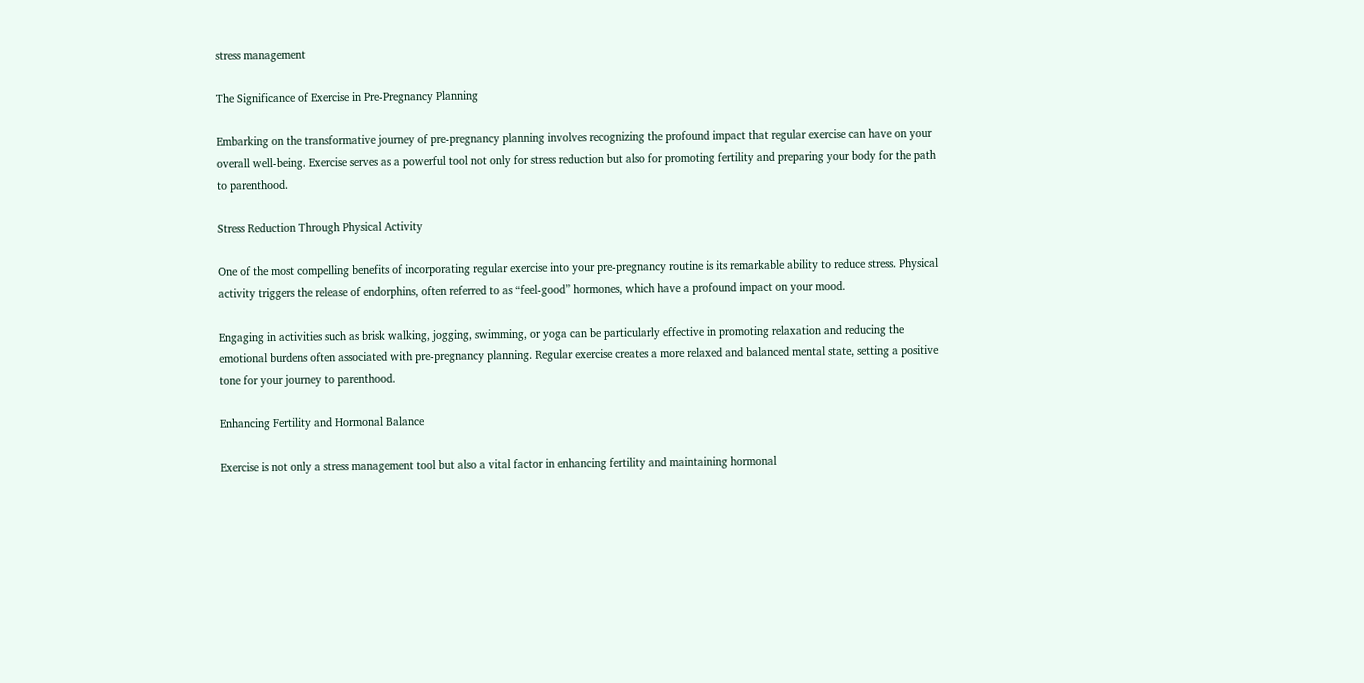stress management

The Significance of Exercise in Pre-Pregnancy Planning

Embarking on the transformative journey of pre-pregnancy planning involves recognizing the profound impact that regular exercise can have on your overall well-being. Exercise serves as a powerful tool not only for stress reduction but also for promoting fertility and preparing your body for the path to parenthood.

Stress Reduction Through Physical Activity

One of the most compelling benefits of incorporating regular exercise into your pre-pregnancy routine is its remarkable ability to reduce stress. Physical activity triggers the release of endorphins, often referred to as “feel-good” hormones, which have a profound impact on your mood.

Engaging in activities such as brisk walking, jogging, swimming, or yoga can be particularly effective in promoting relaxation and reducing the emotional burdens often associated with pre-pregnancy planning. Regular exercise creates a more relaxed and balanced mental state, setting a positive tone for your journey to parenthood.

Enhancing Fertility and Hormonal Balance

Exercise is not only a stress management tool but also a vital factor in enhancing fertility and maintaining hormonal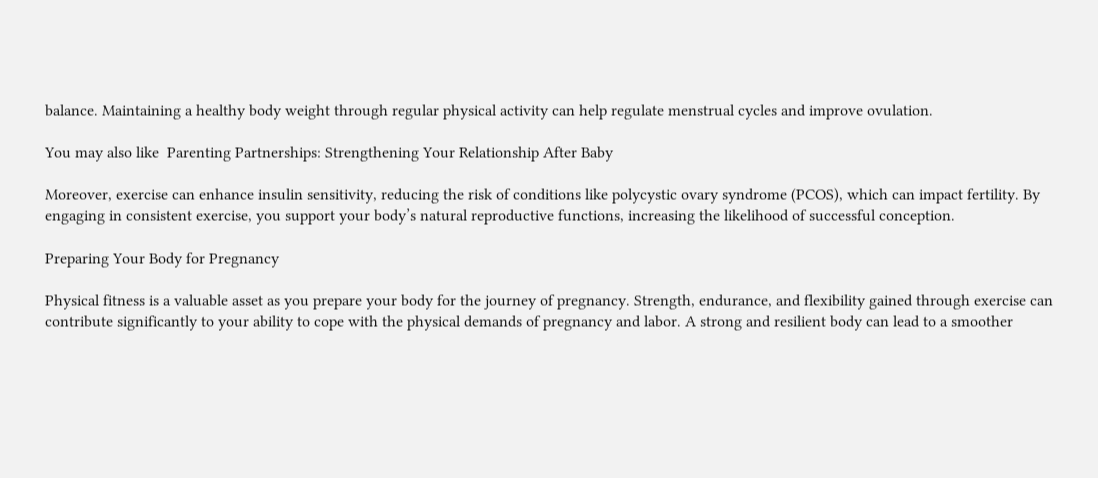balance. Maintaining a healthy body weight through regular physical activity can help regulate menstrual cycles and improve ovulation.

You may also like  Parenting Partnerships: Strengthening Your Relationship After Baby

Moreover, exercise can enhance insulin sensitivity, reducing the risk of conditions like polycystic ovary syndrome (PCOS), which can impact fertility. By engaging in consistent exercise, you support your body’s natural reproductive functions, increasing the likelihood of successful conception.

Preparing Your Body for Pregnancy

Physical fitness is a valuable asset as you prepare your body for the journey of pregnancy. Strength, endurance, and flexibility gained through exercise can contribute significantly to your ability to cope with the physical demands of pregnancy and labor. A strong and resilient body can lead to a smoother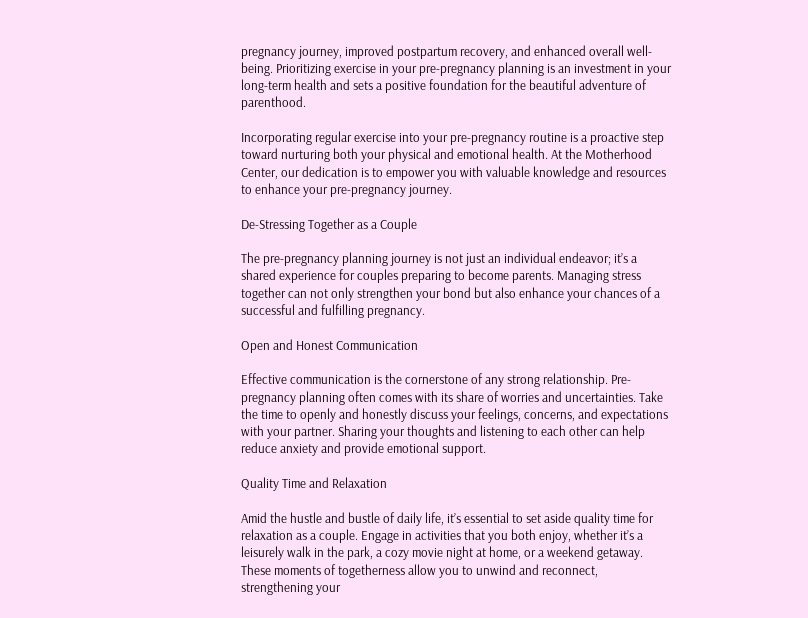pregnancy journey, improved postpartum recovery, and enhanced overall well-being. Prioritizing exercise in your pre-pregnancy planning is an investment in your long-term health and sets a positive foundation for the beautiful adventure of parenthood.

Incorporating regular exercise into your pre-pregnancy routine is a proactive step toward nurturing both your physical and emotional health. At the Motherhood Center, our dedication is to empower you with valuable knowledge and resources to enhance your pre-pregnancy journey.

De-Stressing Together as a Couple

The pre-pregnancy planning journey is not just an individual endeavor; it’s a shared experience for couples preparing to become parents. Managing stress together can not only strengthen your bond but also enhance your chances of a successful and fulfilling pregnancy.

Open and Honest Communication

Effective communication is the cornerstone of any strong relationship. Pre-pregnancy planning often comes with its share of worries and uncertainties. Take the time to openly and honestly discuss your feelings, concerns, and expectations with your partner. Sharing your thoughts and listening to each other can help reduce anxiety and provide emotional support.

Quality Time and Relaxation

Amid the hustle and bustle of daily life, it’s essential to set aside quality time for relaxation as a couple. Engage in activities that you both enjoy, whether it’s a leisurely walk in the park, a cozy movie night at home, or a weekend getaway. These moments of togetherness allow you to unwind and reconnect, strengthening your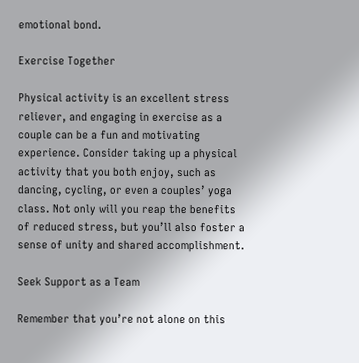emotional bond.

Exercise Together

Physical activity is an excellent stress reliever, and engaging in exercise as a couple can be a fun and motivating experience. Consider taking up a physical activity that you both enjoy, such as dancing, cycling, or even a couples’ yoga class. Not only will you reap the benefits of reduced stress, but you’ll also foster a sense of unity and shared accomplishment.

Seek Support as a Team

Remember that you’re not alone on this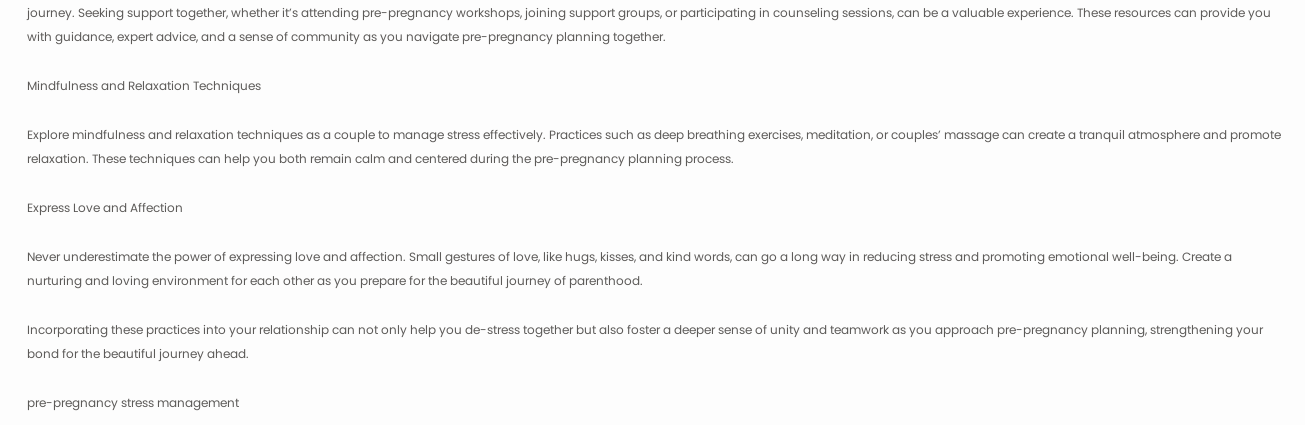journey. Seeking support together, whether it’s attending pre-pregnancy workshops, joining support groups, or participating in counseling sessions, can be a valuable experience. These resources can provide you with guidance, expert advice, and a sense of community as you navigate pre-pregnancy planning together.

Mindfulness and Relaxation Techniques

Explore mindfulness and relaxation techniques as a couple to manage stress effectively. Practices such as deep breathing exercises, meditation, or couples’ massage can create a tranquil atmosphere and promote relaxation. These techniques can help you both remain calm and centered during the pre-pregnancy planning process.

Express Love and Affection

Never underestimate the power of expressing love and affection. Small gestures of love, like hugs, kisses, and kind words, can go a long way in reducing stress and promoting emotional well-being. Create a nurturing and loving environment for each other as you prepare for the beautiful journey of parenthood.

Incorporating these practices into your relationship can not only help you de-stress together but also foster a deeper sense of unity and teamwork as you approach pre-pregnancy planning, strengthening your bond for the beautiful journey ahead.

pre-pregnancy stress management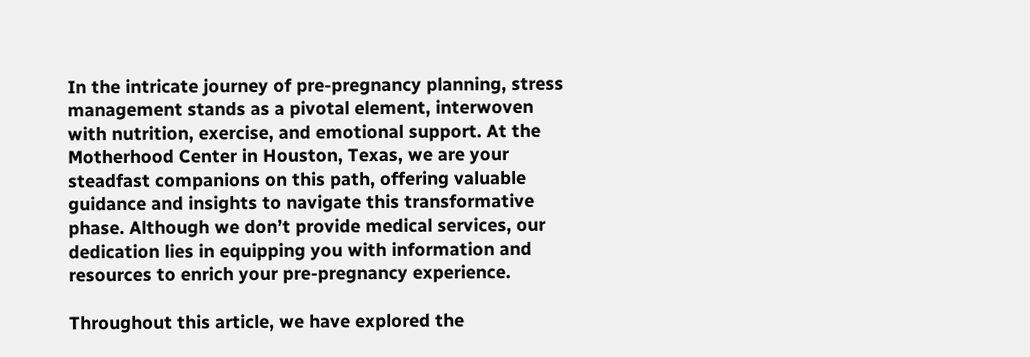In the intricate journey of pre-pregnancy planning, stress management stands as a pivotal element, interwoven with nutrition, exercise, and emotional support. At the Motherhood Center in Houston, Texas, we are your steadfast companions on this path, offering valuable guidance and insights to navigate this transformative phase. Although we don’t provide medical services, our dedication lies in equipping you with information and resources to enrich your pre-pregnancy experience.

Throughout this article, we have explored the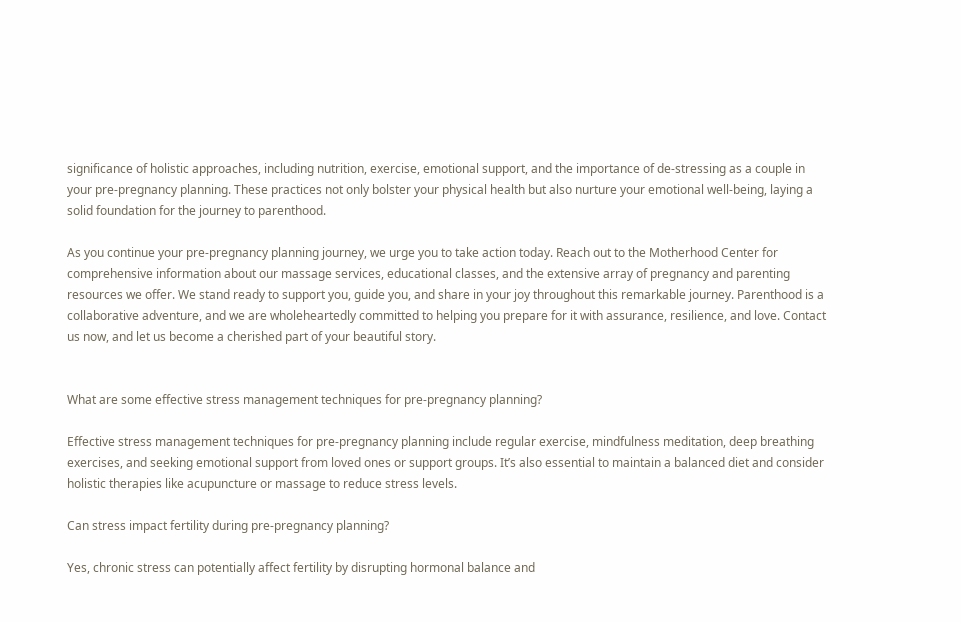significance of holistic approaches, including nutrition, exercise, emotional support, and the importance of de-stressing as a couple in your pre-pregnancy planning. These practices not only bolster your physical health but also nurture your emotional well-being, laying a solid foundation for the journey to parenthood.

As you continue your pre-pregnancy planning journey, we urge you to take action today. Reach out to the Motherhood Center for comprehensive information about our massage services, educational classes, and the extensive array of pregnancy and parenting resources we offer. We stand ready to support you, guide you, and share in your joy throughout this remarkable journey. Parenthood is a collaborative adventure, and we are wholeheartedly committed to helping you prepare for it with assurance, resilience, and love. Contact us now, and let us become a cherished part of your beautiful story.


What are some effective stress management techniques for pre-pregnancy planning?

Effective stress management techniques for pre-pregnancy planning include regular exercise, mindfulness meditation, deep breathing exercises, and seeking emotional support from loved ones or support groups. It’s also essential to maintain a balanced diet and consider holistic therapies like acupuncture or massage to reduce stress levels.

Can stress impact fertility during pre-pregnancy planning?

Yes, chronic stress can potentially affect fertility by disrupting hormonal balance and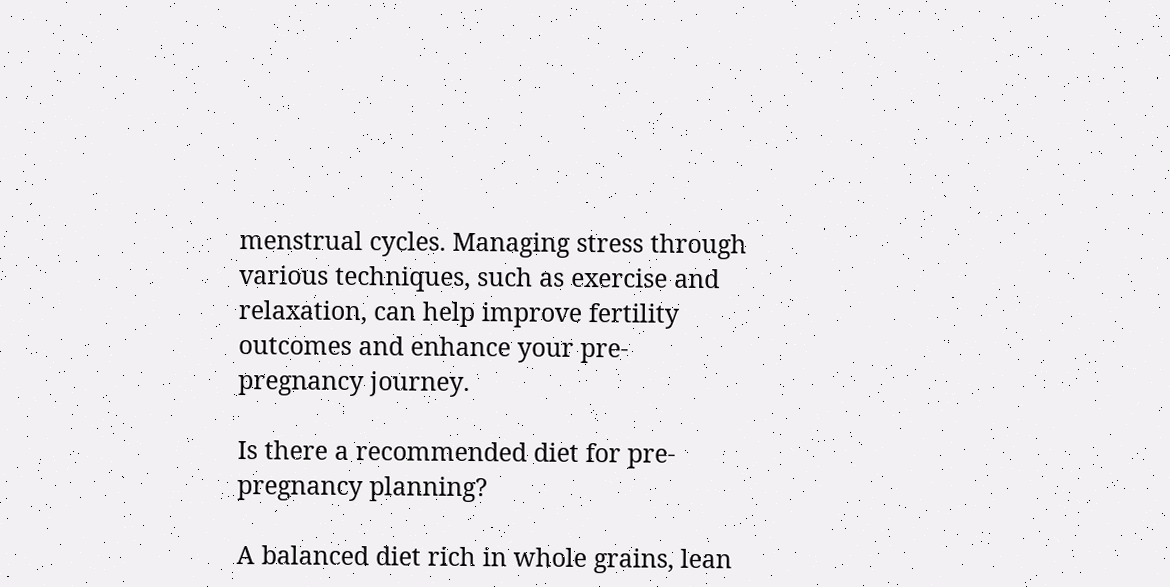menstrual cycles. Managing stress through various techniques, such as exercise and relaxation, can help improve fertility outcomes and enhance your pre-pregnancy journey.

Is there a recommended diet for pre-pregnancy planning?

A balanced diet rich in whole grains, lean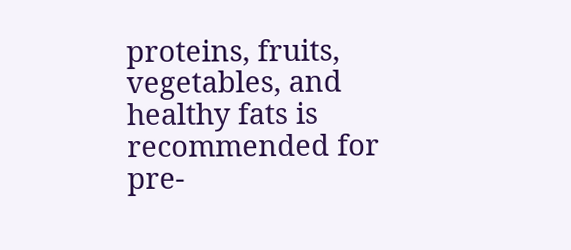proteins, fruits, vegetables, and healthy fats is recommended for pre-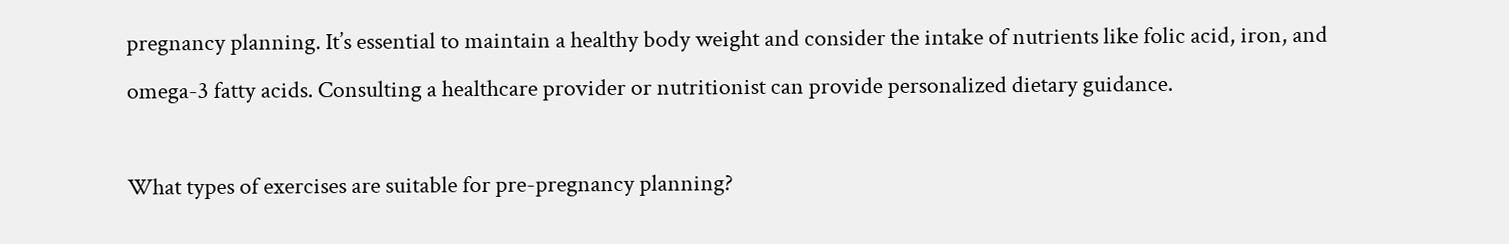pregnancy planning. It’s essential to maintain a healthy body weight and consider the intake of nutrients like folic acid, iron, and omega-3 fatty acids. Consulting a healthcare provider or nutritionist can provide personalized dietary guidance.

What types of exercises are suitable for pre-pregnancy planning?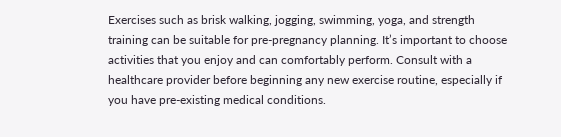Exercises such as brisk walking, jogging, swimming, yoga, and strength training can be suitable for pre-pregnancy planning. It’s important to choose activities that you enjoy and can comfortably perform. Consult with a healthcare provider before beginning any new exercise routine, especially if you have pre-existing medical conditions.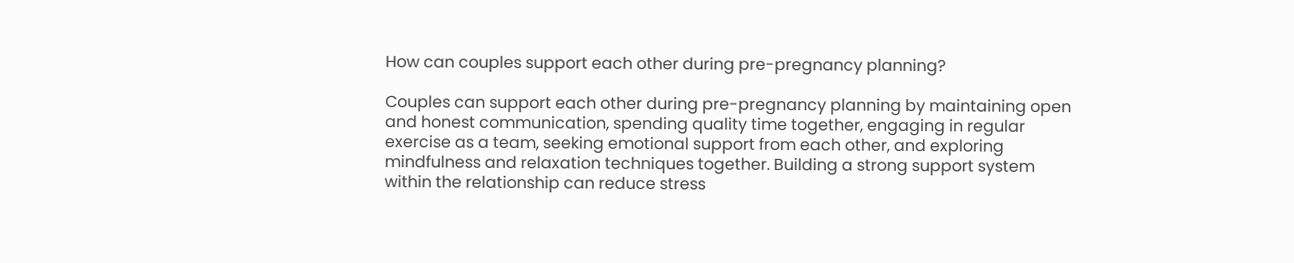How can couples support each other during pre-pregnancy planning?

Couples can support each other during pre-pregnancy planning by maintaining open and honest communication, spending quality time together, engaging in regular exercise as a team, seeking emotional support from each other, and exploring mindfulness and relaxation techniques together. Building a strong support system within the relationship can reduce stress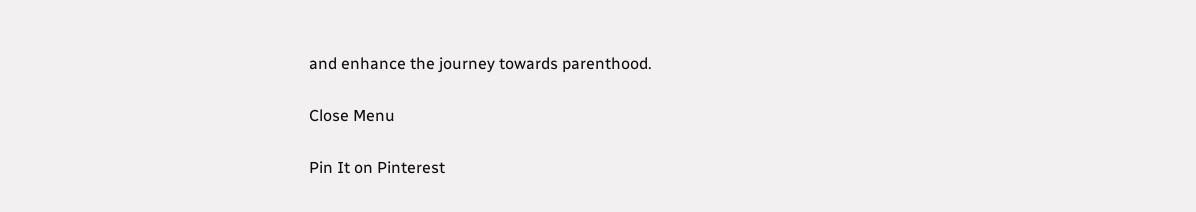and enhance the journey towards parenthood.

Close Menu

Pin It on Pinterest